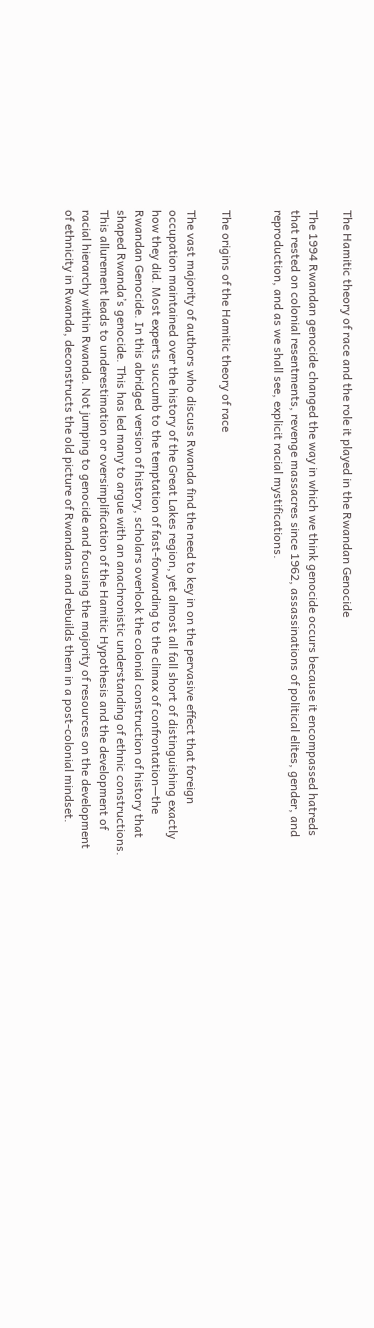The Hamitic theory of race and the role it played in the Rwandan Genocide

The 1994 Rwandan genocide changed the way in which we think genocide occurs because it encompassed hatreds that rested on colonial resentments, revenge massacres since 1962, assassinations of political elites, gender, and reproduction, and as we shall see, explicit racial mystifications.


The origins of the Hamitic theory of race

The vast majority of authors who discuss Rwanda find the need to key in on the pervasive effect that foreign occupation maintained over the history of the Great Lakes region, yet almost all fall short of distinguishing exactly how they did. Most experts succumb to the temptation of fast-forwarding to the climax of confrontation—the Rwandan Genocide. In this abridged version of history, scholars overlook the colonial construction of history that shaped Rwanda’s genocide. This has led many to argue with an anachronistic understanding of ethnic constructions. This allurement leads to underestimation or oversimplification of the Hamitic Hypothesis and the development of racial hierarchy within Rwanda. Not jumping to genocide and focusing the majority of resources on the development of ethnicity in Rwanda, deconstructs the old picture of Rwandans and rebuilds them in a post-colonial mindset.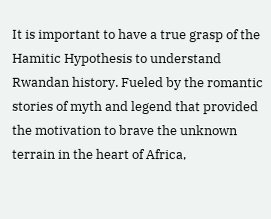It is important to have a true grasp of the Hamitic Hypothesis to understand Rwandan history. Fueled by the romantic stories of myth and legend that provided the motivation to brave the unknown terrain in the heart of Africa,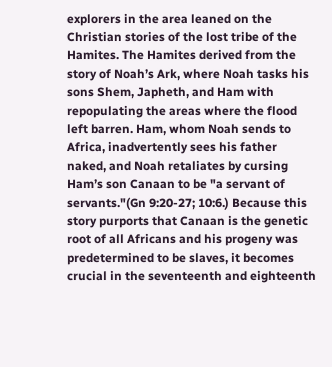explorers in the area leaned on the Christian stories of the lost tribe of the Hamites. The Hamites derived from the story of Noah’s Ark, where Noah tasks his sons Shem, Japheth, and Ham with repopulating the areas where the flood left barren. Ham, whom Noah sends to Africa, inadvertently sees his father naked, and Noah retaliates by cursing Ham’s son Canaan to be "a servant of servants."(Gn 9:20-27; 10:6.) Because this story purports that Canaan is the genetic root of all Africans and his progeny was predetermined to be slaves, it becomes crucial in the seventeenth and eighteenth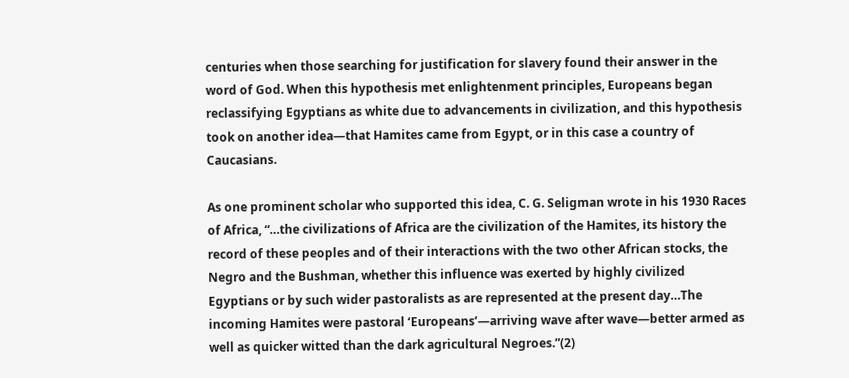centuries when those searching for justification for slavery found their answer in the word of God. When this hypothesis met enlightenment principles, Europeans began reclassifying Egyptians as white due to advancements in civilization, and this hypothesis took on another idea—that Hamites came from Egypt, or in this case a country of Caucasians.

As one prominent scholar who supported this idea, C. G. Seligman wrote in his 1930 Races of Africa, “…the civilizations of Africa are the civilization of the Hamites, its history the record of these peoples and of their interactions with the two other African stocks, the Negro and the Bushman, whether this influence was exerted by highly civilized Egyptians or by such wider pastoralists as are represented at the present day…The incoming Hamites were pastoral ‘Europeans’—arriving wave after wave—better armed as well as quicker witted than the dark agricultural Negroes.”(2)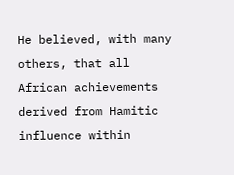He believed, with many others, that all African achievements derived from Hamitic influence within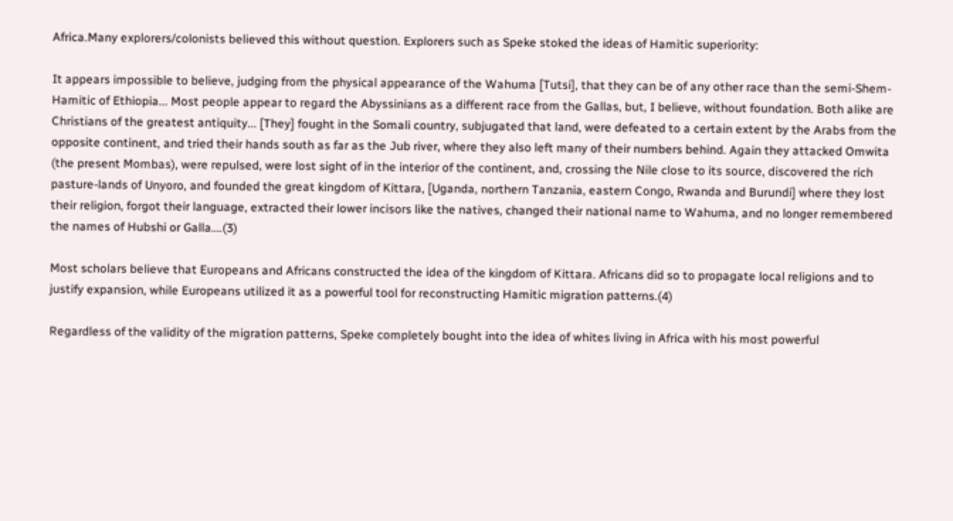Africa.Many explorers/colonists believed this without question. Explorers such as Speke stoked the ideas of Hamitic superiority:

It appears impossible to believe, judging from the physical appearance of the Wahuma [Tutsi], that they can be of any other race than the semi-Shem-Hamitic of Ethiopia... Most people appear to regard the Abyssinians as a different race from the Gallas, but, I believe, without foundation. Both alike are Christians of the greatest antiquity... [They] fought in the Somali country, subjugated that land, were defeated to a certain extent by the Arabs from the opposite continent, and tried their hands south as far as the Jub river, where they also left many of their numbers behind. Again they attacked Omwita (the present Mombas), were repulsed, were lost sight of in the interior of the continent, and, crossing the Nile close to its source, discovered the rich pasture-lands of Unyoro, and founded the great kingdom of Kittara, [Uganda, northern Tanzania, eastern Congo, Rwanda and Burundi] where they lost their religion, forgot their language, extracted their lower incisors like the natives, changed their national name to Wahuma, and no longer remembered the names of Hubshi or Galla….(3)

Most scholars believe that Europeans and Africans constructed the idea of the kingdom of Kittara. Africans did so to propagate local religions and to justify expansion, while Europeans utilized it as a powerful tool for reconstructing Hamitic migration patterns.(4)

Regardless of the validity of the migration patterns, Speke completely bought into the idea of whites living in Africa with his most powerful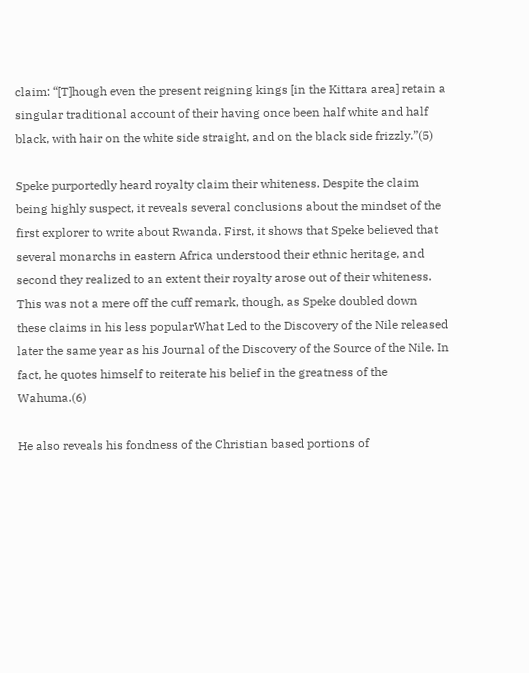claim: “[T]hough even the present reigning kings [in the Kittara area] retain a singular traditional account of their having once been half white and half black, with hair on the white side straight, and on the black side frizzly.”(5)

Speke purportedly heard royalty claim their whiteness. Despite the claim being highly suspect, it reveals several conclusions about the mindset of the first explorer to write about Rwanda. First, it shows that Speke believed that several monarchs in eastern Africa understood their ethnic heritage, and second they realized to an extent their royalty arose out of their whiteness. This was not a mere off the cuff remark, though, as Speke doubled down these claims in his less popularWhat Led to the Discovery of the Nile released later the same year as his Journal of the Discovery of the Source of the Nile. In fact, he quotes himself to reiterate his belief in the greatness of the Wahuma.(6)

He also reveals his fondness of the Christian based portions of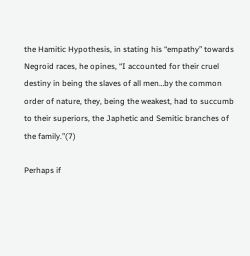the Hamitic Hypothesis, in stating his “empathy” towards Negroid races, he opines, “I accounted for their cruel destiny in being the slaves of all men…by the common order of nature, they, being the weakest, had to succumb to their superiors, the Japhetic and Semitic branches of the family.”(7)

Perhaps if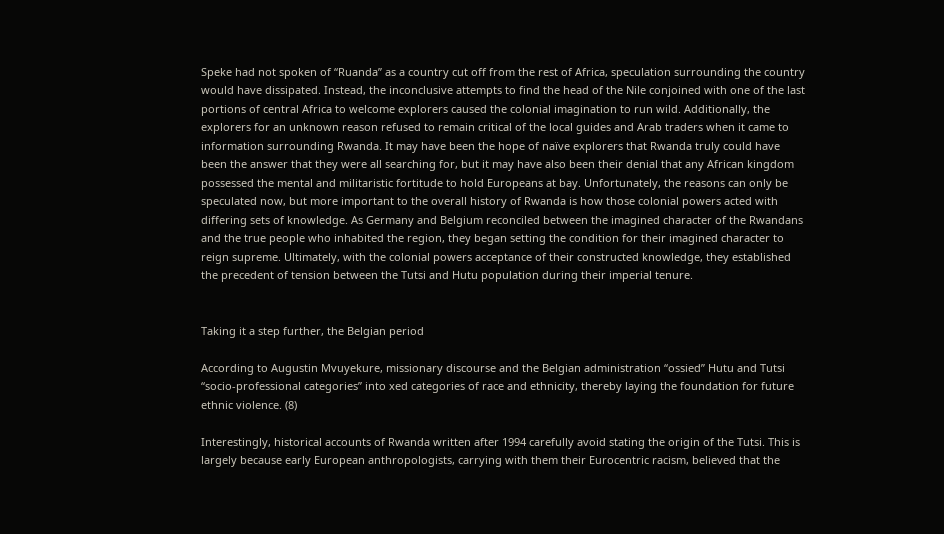Speke had not spoken of “Ruanda” as a country cut off from the rest of Africa, speculation surrounding the country would have dissipated. Instead, the inconclusive attempts to find the head of the Nile conjoined with one of the last portions of central Africa to welcome explorers caused the colonial imagination to run wild. Additionally, the explorers for an unknown reason refused to remain critical of the local guides and Arab traders when it came to information surrounding Rwanda. It may have been the hope of naïve explorers that Rwanda truly could have been the answer that they were all searching for, but it may have also been their denial that any African kingdom possessed the mental and militaristic fortitude to hold Europeans at bay. Unfortunately, the reasons can only be speculated now, but more important to the overall history of Rwanda is how those colonial powers acted with differing sets of knowledge. As Germany and Belgium reconciled between the imagined character of the Rwandans and the true people who inhabited the region, they began setting the condition for their imagined character to reign supreme. Ultimately, with the colonial powers acceptance of their constructed knowledge, they established the precedent of tension between the Tutsi and Hutu population during their imperial tenure.


Taking it a step further, the Belgian period

According to Augustin Mvuyekure, missionary discourse and the Belgian administration “ossied” Hutu and Tutsi “socio-professional categories” into xed categories of race and ethnicity, thereby laying the foundation for future ethnic violence. (8)

Interestingly, historical accounts of Rwanda written after 1994 carefully avoid stating the origin of the Tutsi. This is largely because early European anthropologists, carrying with them their Eurocentric racism, believed that the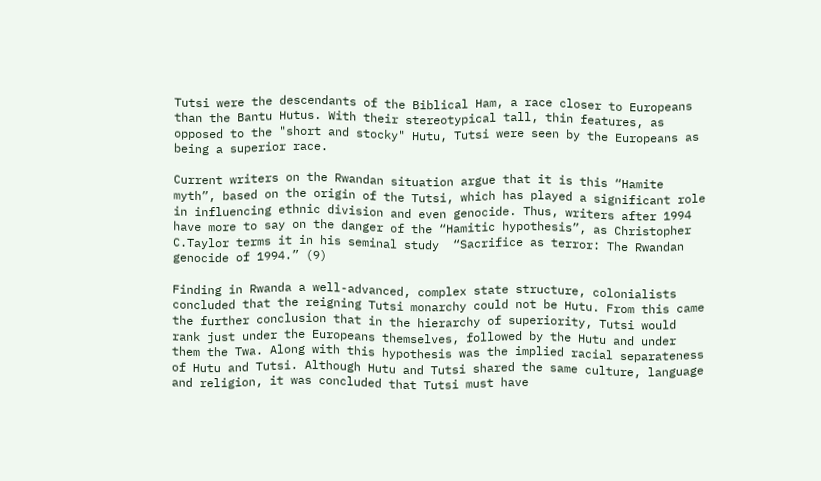Tutsi were the descendants of the Biblical Ham, a race closer to Europeans than the Bantu Hutus. With their stereotypical tall, thin features, as opposed to the "short and stocky" Hutu, Tutsi were seen by the Europeans as being a superior race.

Current writers on the Rwandan situation argue that it is this “Hamite myth”, based on the origin of the Tutsi, which has played a significant role in influencing ethnic division and even genocide. Thus, writers after 1994 have more to say on the danger of the “Hamitic hypothesis”, as Christopher C.Taylor terms it in his seminal study  “Sacrifice as terror: The Rwandan genocide of 1994.” (9)

Finding in Rwanda a well-advanced, complex state structure, colonialists concluded that the reigning Tutsi monarchy could not be Hutu. From this came the further conclusion that in the hierarchy of superiority, Tutsi would rank just under the Europeans themselves, followed by the Hutu and under them the Twa. Along with this hypothesis was the implied racial separateness of Hutu and Tutsi. Although Hutu and Tutsi shared the same culture, language and religion, it was concluded that Tutsi must have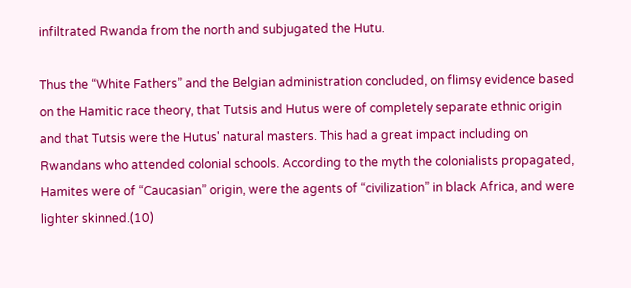infiltrated Rwanda from the north and subjugated the Hutu.

Thus the “White Fathers” and the Belgian administration concluded, on flimsy evidence based on the Hamitic race theory, that Tutsis and Hutus were of completely separate ethnic origin and that Tutsis were the Hutus' natural masters. This had a great impact including on Rwandans who attended colonial schools. According to the myth the colonialists propagated, Hamites were of “Caucasian” origin, were the agents of “civilization” in black Africa, and were lighter skinned.(10)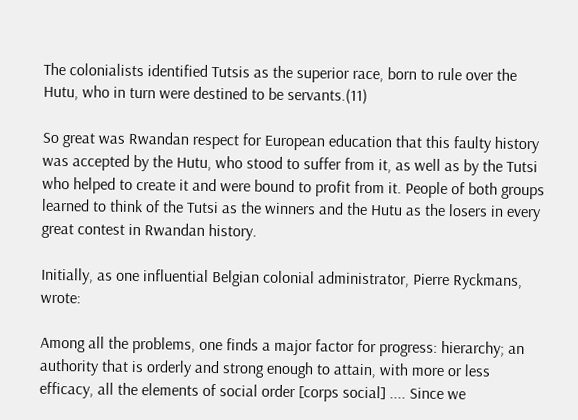The colonialists identified Tutsis as the superior race, born to rule over the Hutu, who in turn were destined to be servants.(11)

So great was Rwandan respect for European education that this faulty history was accepted by the Hutu, who stood to suffer from it, as well as by the Tutsi who helped to create it and were bound to profit from it. People of both groups learned to think of the Tutsi as the winners and the Hutu as the losers in every great contest in Rwandan history.

Initially, as one influential Belgian colonial administrator, Pierre Ryckmans, wrote:

Among all the problems, one finds a major factor for progress: hierarchy; an authority that is orderly and strong enough to attain, with more or less efficacy, all the elements of social order [corps social] .... Since we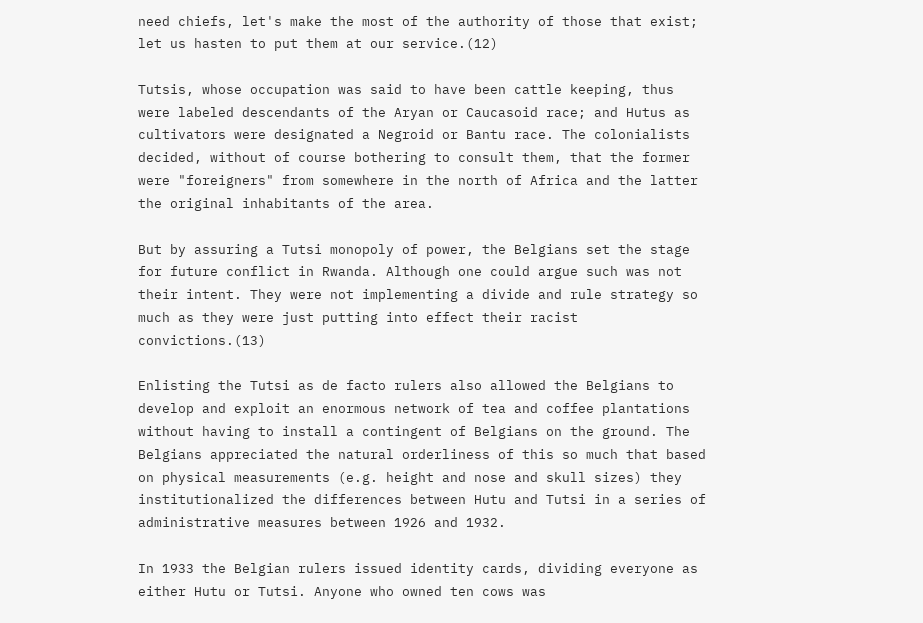need chiefs, let's make the most of the authority of those that exist; let us hasten to put them at our service.(12)

Tutsis, whose occupation was said to have been cattle keeping, thus were labeled descendants of the Aryan or Caucasoid race; and Hutus as cultivators were designated a Negroid or Bantu race. The colonialists decided, without of course bothering to consult them, that the former were "foreigners" from somewhere in the north of Africa and the latter the original inhabitants of the area.

But by assuring a Tutsi monopoly of power, the Belgians set the stage for future conflict in Rwanda. Although one could argue such was not their intent. They were not implementing a divide and rule strategy so much as they were just putting into effect their racist convictions.(13)

Enlisting the Tutsi as de facto rulers also allowed the Belgians to develop and exploit an enormous network of tea and coffee plantations without having to install a contingent of Belgians on the ground. The Belgians appreciated the natural orderliness of this so much that based on physical measurements (e.g. height and nose and skull sizes) they institutionalized the differences between Hutu and Tutsi in a series of administrative measures between 1926 and 1932.

In 1933 the Belgian rulers issued identity cards, dividing everyone as either Hutu or Tutsi. Anyone who owned ten cows was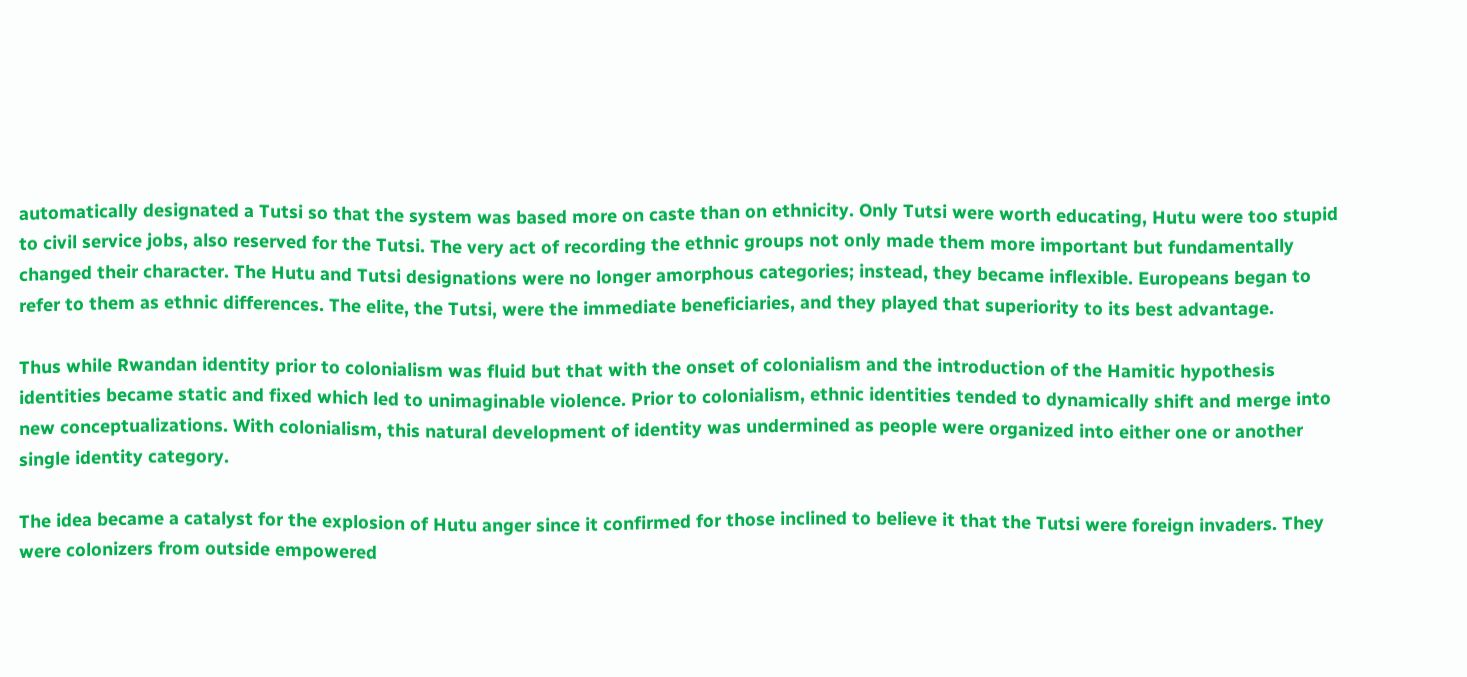automatically designated a Tutsi so that the system was based more on caste than on ethnicity. Only Tutsi were worth educating, Hutu were too stupid to civil service jobs, also reserved for the Tutsi. The very act of recording the ethnic groups not only made them more important but fundamentally changed their character. The Hutu and Tutsi designations were no longer amorphous categories; instead, they became inflexible. Europeans began to refer to them as ethnic differences. The elite, the Tutsi, were the immediate beneficiaries, and they played that superiority to its best advantage.

Thus while Rwandan identity prior to colonialism was fluid but that with the onset of colonialism and the introduction of the Hamitic hypothesis identities became static and fixed which led to unimaginable violence. Prior to colonialism, ethnic identities tended to dynamically shift and merge into new conceptualizations. With colonialism, this natural development of identity was undermined as people were organized into either one or another single identity category.

The idea became a catalyst for the explosion of Hutu anger since it confirmed for those inclined to believe it that the Tutsi were foreign invaders. They were colonizers from outside empowered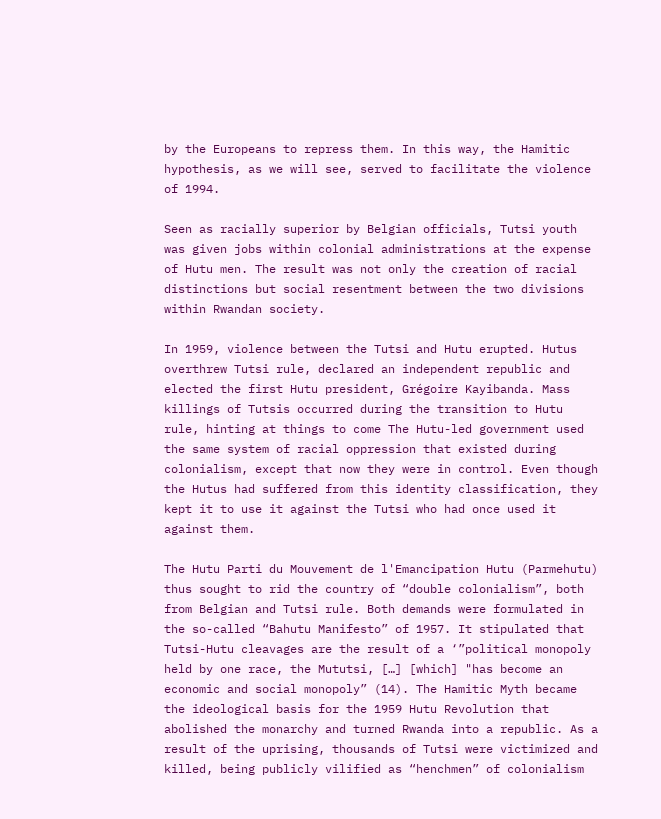by the Europeans to repress them. In this way, the Hamitic hypothesis, as we will see, served to facilitate the violence of 1994.

Seen as racially superior by Belgian officials, Tutsi youth was given jobs within colonial administrations at the expense of Hutu men. The result was not only the creation of racial distinctions but social resentment between the two divisions within Rwandan society.

In 1959, violence between the Tutsi and Hutu erupted. Hutus overthrew Tutsi rule, declared an independent republic and elected the first Hutu president, Grégoire Kayibanda. Mass killings of Tutsis occurred during the transition to Hutu rule, hinting at things to come The Hutu-led government used the same system of racial oppression that existed during colonialism, except that now they were in control. Even though the Hutus had suffered from this identity classification, they kept it to use it against the Tutsi who had once used it against them.

The Hutu Parti du Mouvement de l'Emancipation Hutu (Parmehutu) thus sought to rid the country of “double colonialism”, both from Belgian and Tutsi rule. Both demands were formulated in the so-called “Bahutu Manifesto” of 1957. It stipulated that Tutsi-Hutu cleavages are the result of a ‘”political monopoly held by one race, the Mututsi, […] [which] "has become an economic and social monopoly” (14). The Hamitic Myth became the ideological basis for the 1959 Hutu Revolution that abolished the monarchy and turned Rwanda into a republic. As a result of the uprising, thousands of Tutsi were victimized and killed, being publicly vilified as “henchmen” of colonialism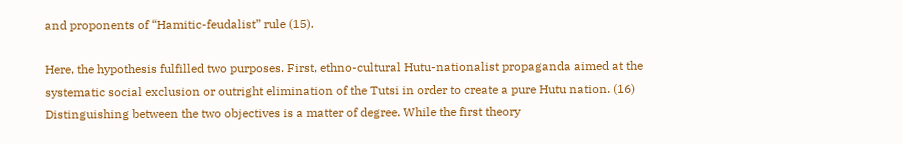and proponents of “Hamitic-feudalist” rule (15).

Here, the hypothesis fulfilled two purposes. First, ethno-cultural Hutu-nationalist propaganda aimed at the systematic social exclusion or outright elimination of the Tutsi in order to create a pure Hutu nation. (16) Distinguishing between the two objectives is a matter of degree. While the first theory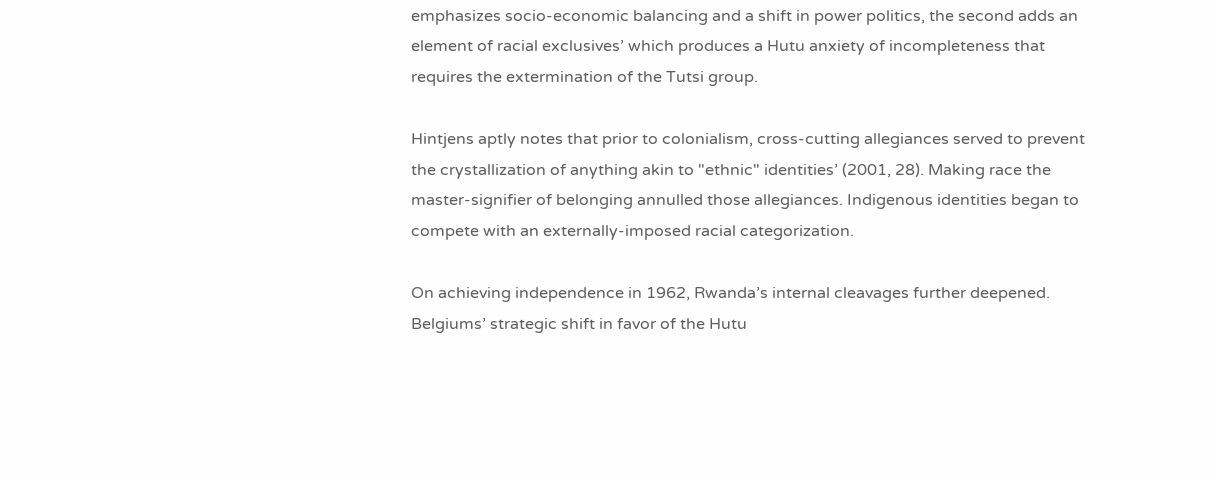emphasizes socio-economic balancing and a shift in power politics, the second adds an element of racial exclusives’ which produces a Hutu anxiety of incompleteness that requires the extermination of the Tutsi group.

Hintjens aptly notes that prior to colonialism, cross-cutting allegiances served to prevent the crystallization of anything akin to "ethnic" identities’ (2001, 28). Making race the master-signifier of belonging annulled those allegiances. Indigenous identities began to compete with an externally-imposed racial categorization.

On achieving independence in 1962, Rwanda’s internal cleavages further deepened. Belgiums’ strategic shift in favor of the Hutu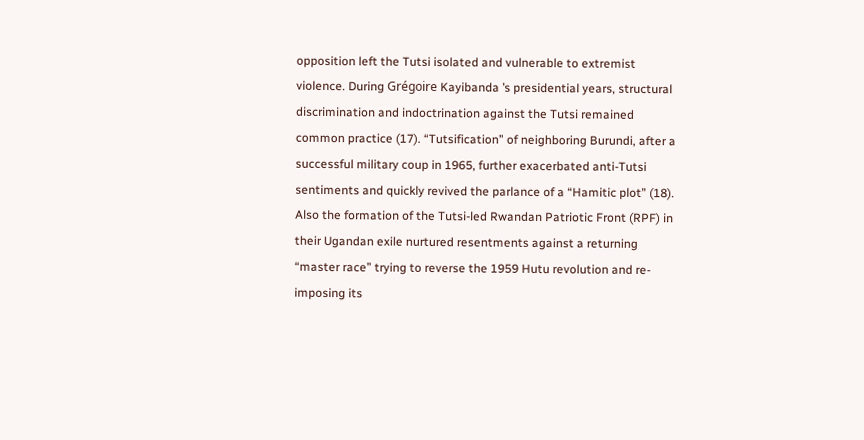opposition left the Tutsi isolated and vulnerable to extremist violence. During Grégoire Kayibanda ’s presidential years, structural discrimination and indoctrination against the Tutsi remained common practice (17). “Tutsification” of neighboring Burundi, after a successful military coup in 1965, further exacerbated anti-Tutsi sentiments and quickly revived the parlance of a “Hamitic plot” (18). Also the formation of the Tutsi-led Rwandan Patriotic Front (RPF) in their Ugandan exile nurtured resentments against a returning “master race” trying to reverse the 1959 Hutu revolution and re-imposing its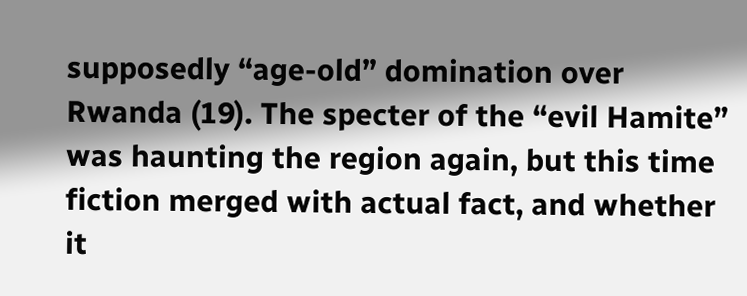supposedly “age-old” domination over Rwanda (19). The specter of the “evil Hamite” was haunting the region again, but this time fiction merged with actual fact, and whether it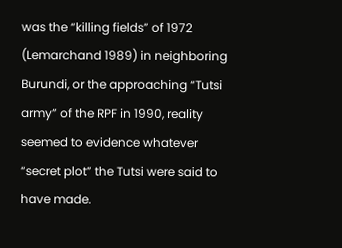was the “killing fields” of 1972 (Lemarchand 1989) in neighboring Burundi, or the approaching “Tutsi army” of the RPF in 1990, reality seemed to evidence whatever “secret plot” the Tutsi were said to have made.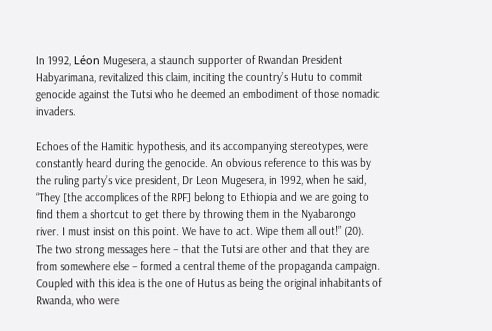In 1992, Léon Mugesera, a staunch supporter of Rwandan President Habyarimana, revitalized this claim, inciting the country’s Hutu to commit genocide against the Tutsi who he deemed an embodiment of those nomadic invaders.

Echoes of the Hamitic hypothesis, and its accompanying stereotypes, were constantly heard during the genocide. An obvious reference to this was by the ruling party’s vice president, Dr Leon Mugesera, in 1992, when he said, “They [the accomplices of the RPF] belong to Ethiopia and we are going to find them a shortcut to get there by throwing them in the Nyabarongo river. I must insist on this point. We have to act. Wipe them all out!” (20). The two strong messages here – that the Tutsi are other and that they are from somewhere else – formed a central theme of the propaganda campaign. Coupled with this idea is the one of Hutus as being the original inhabitants of Rwanda, who were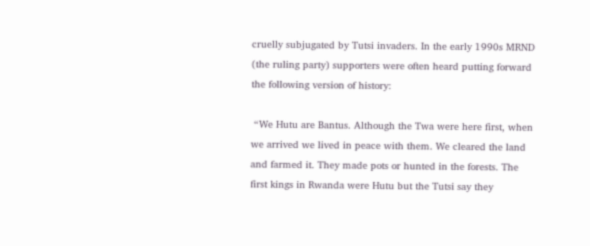cruelly subjugated by Tutsi invaders. In the early 1990s MRND (the ruling party) supporters were often heard putting forward the following version of history:

 “We Hutu are Bantus. Although the Twa were here first, when we arrived we lived in peace with them. We cleared the land and farmed it. They made pots or hunted in the forests. The first kings in Rwanda were Hutu but the Tutsi say they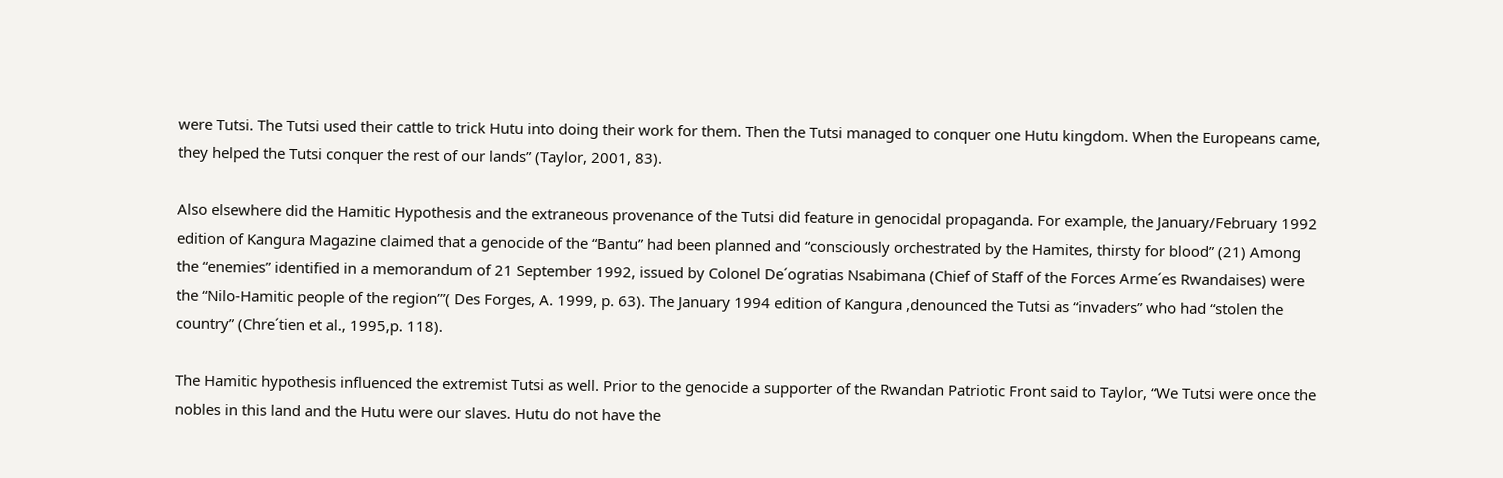were Tutsi. The Tutsi used their cattle to trick Hutu into doing their work for them. Then the Tutsi managed to conquer one Hutu kingdom. When the Europeans came, they helped the Tutsi conquer the rest of our lands” (Taylor, 2001, 83).

Also elsewhere did the Hamitic Hypothesis and the extraneous provenance of the Tutsi did feature in genocidal propaganda. For example, the January/February 1992 edition of Kangura Magazine claimed that a genocide of the “Bantu” had been planned and “consciously orchestrated by the Hamites, thirsty for blood” (21) Among the “enemies” identified in a memorandum of 21 September 1992, issued by Colonel De´ogratias Nsabimana (Chief of Staff of the Forces Arme´es Rwandaises) were the “Nilo-Hamitic people of the region’”( Des Forges, A. 1999, p. 63). The January 1994 edition of Kangura ,denounced the Tutsi as “invaders” who had “stolen the country” (Chre´tien et al., 1995,p. 118).

The Hamitic hypothesis influenced the extremist Tutsi as well. Prior to the genocide a supporter of the Rwandan Patriotic Front said to Taylor, “We Tutsi were once the nobles in this land and the Hutu were our slaves. Hutu do not have the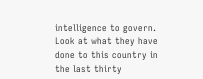intelligence to govern. Look at what they have done to this country in the last thirty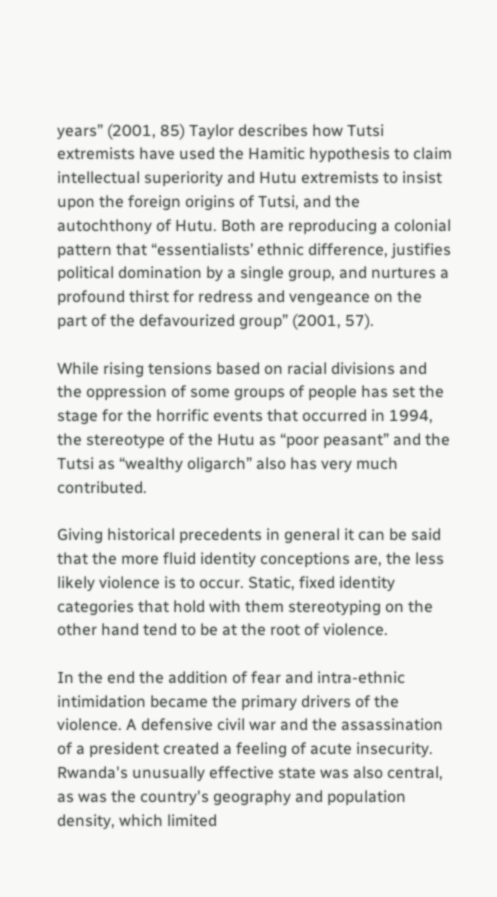years” (2001, 85) Taylor describes how Tutsi extremists have used the Hamitic hypothesis to claim intellectual superiority and Hutu extremists to insist upon the foreign origins of Tutsi, and the autochthony of Hutu. Both are reproducing a colonial pattern that “essentialists’ ethnic difference, justifies political domination by a single group, and nurtures a profound thirst for redress and vengeance on the part of the defavourized group” (2001, 57).

While rising tensions based on racial divisions and the oppression of some groups of people has set the stage for the horrific events that occurred in 1994, the stereotype of the Hutu as “poor peasant” and the Tutsi as “wealthy oligarch” also has very much contributed.

Giving historical precedents in general it can be said that the more fluid identity conceptions are, the less likely violence is to occur. Static, fixed identity categories that hold with them stereotyping on the other hand tend to be at the root of violence.

In the end the addition of fear and intra-ethnic intimidation became the primary drivers of the violence. A defensive civil war and the assassination of a president created a feeling of acute insecurity. Rwanda's unusually effective state was also central, as was the country's geography and population density, which limited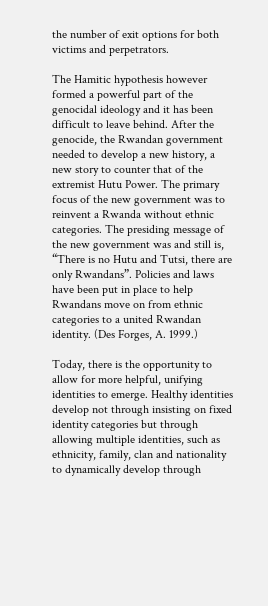the number of exit options for both victims and perpetrators.

The Hamitic hypothesis however formed a powerful part of the genocidal ideology and it has been difficult to leave behind. After the genocide, the Rwandan government needed to develop a new history, a new story to counter that of the extremist Hutu Power. The primary focus of the new government was to reinvent a Rwanda without ethnic categories. The presiding message of the new government was and still is, “There is no Hutu and Tutsi, there are only Rwandans”. Policies and laws have been put in place to help Rwandans move on from ethnic categories to a united Rwandan identity. (Des Forges, A. 1999.)

Today, there is the opportunity to allow for more helpful, unifying identities to emerge. Healthy identities develop not through insisting on fixed identity categories but through allowing multiple identities, such as ethnicity, family, clan and nationality to dynamically develop through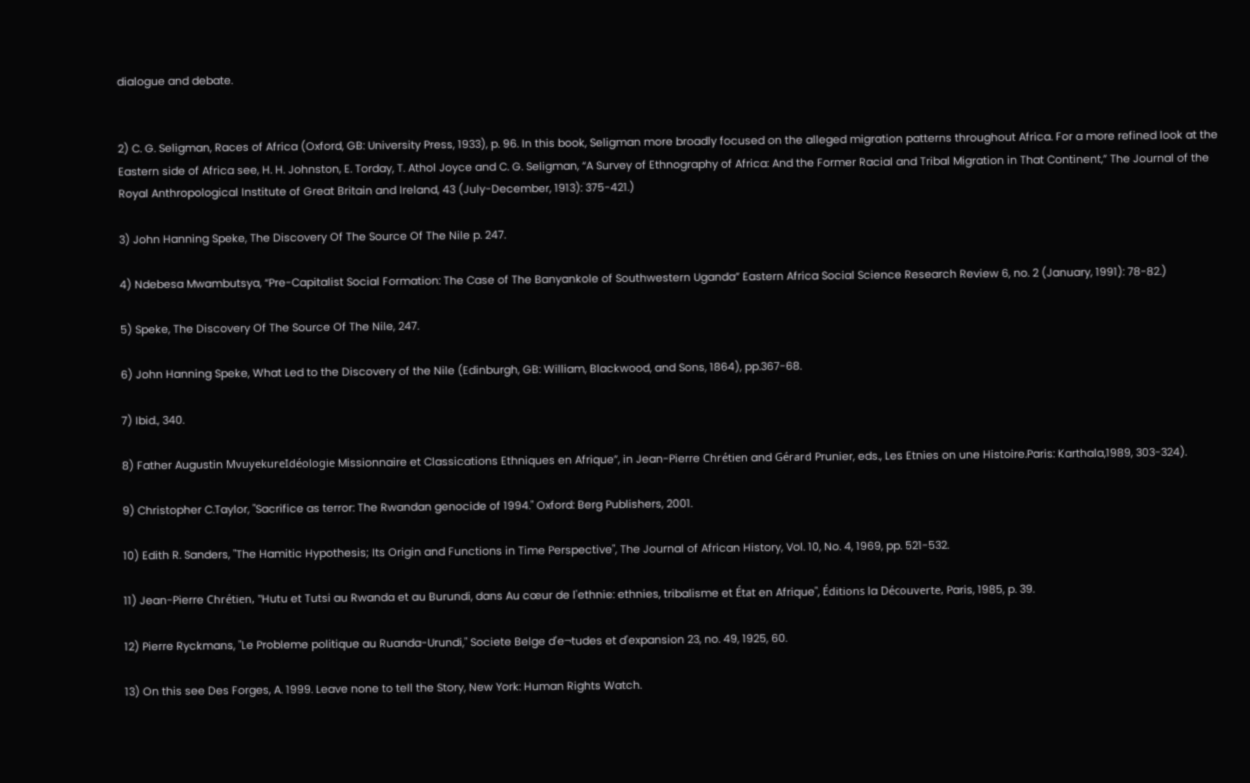dialogue and debate.


2) C. G. Seligman, Races of Africa (Oxford, GB: University Press, 1933), p. 96. In this book, Seligman more broadly focused on the alleged migration patterns throughout Africa. For a more refined look at the Eastern side of Africa see, H. H. Johnston, E. Torday, T. Athol Joyce and C. G. Seligman, “A Survey of Ethnography of Africa: And the Former Racial and Tribal Migration in That Continent,” The Journal of the Royal Anthropological Institute of Great Britain and Ireland, 43 (July-December, 1913): 375-421.)

3) John Hanning Speke, The Discovery Of The Source Of The Nile p. 247.

4) Ndebesa Mwambutsya, “Pre-Capitalist Social Formation: The Case of The Banyankole of Southwestern Uganda” Eastern Africa Social Science Research Review 6, no. 2 (January, 1991): 78-82.)

5) Speke, The Discovery Of The Source Of The Nile, 247.

6) John Hanning Speke, What Led to the Discovery of the Nile (Edinburgh, GB: William, Blackwood, and Sons, 1864), pp.367-68.

7) Ibid., 340.

8) Father Augustin MvuyekureIdéologie Missionnaire et Classications Ethniques en Afrique”, in Jean-Pierre Chrétien and Gérard Prunier, eds., Les Etnies on une Histoire.Paris: Karthala,1989, 303-324).

9) Christopher C.Taylor, "Sacrifice as terror: The Rwandan genocide of 1994." Oxford: Berg Publishers, 2001.

10) Edith R. Sanders, "The Hamitic Hypothesis; Its Origin and Functions in Time Perspective", The Journal of African History, Vol. 10, No. 4, 1969, pp. 521-532.

11) Jean-Pierre Chrétien, "Hutu et Tutsi au Rwanda et au Burundi, dans Au cœur de l'ethnie: ethnies, tribalisme et État en Afrique", Éditions la Découverte, Paris, 1985, p. 39.

12) Pierre Ryckmans, "Le Probleme politique au Ruanda-Urundi," Societe Belge d'e¬tudes et d'expansion 23, no. 49, 1925, 60.

13) On this see Des Forges, A. 1999. Leave none to tell the Story, New York: Human Rights Watch.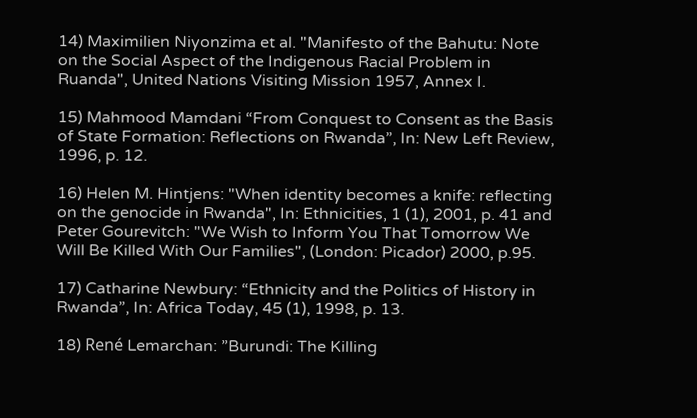14) Maximilien Niyonzima et al. "Manifesto of the Bahutu: Note on the Social Aspect of the Indigenous Racial Problem in Ruanda", United Nations Visiting Mission 1957, Annex I.

15) Mahmood Mamdani “From Conquest to Consent as the Basis of State Formation: Reflections on Rwanda”, In: New Left Review, 1996, p. 12.

16) Helen M. Hintjens: "When identity becomes a knife: reflecting on the genocide in Rwanda", In: Ethnicities, 1 (1), 2001, p. 41 and Peter Gourevitch: "We Wish to Inform You That Tomorrow We Will Be Killed With Our Families", (London: Picador) 2000, p.95.

17) Catharine Newbury: “Ethnicity and the Politics of History in Rwanda”, In: Africa Today, 45 (1), 1998, p. 13.

18) René Lemarchan: ”Burundi: The Killing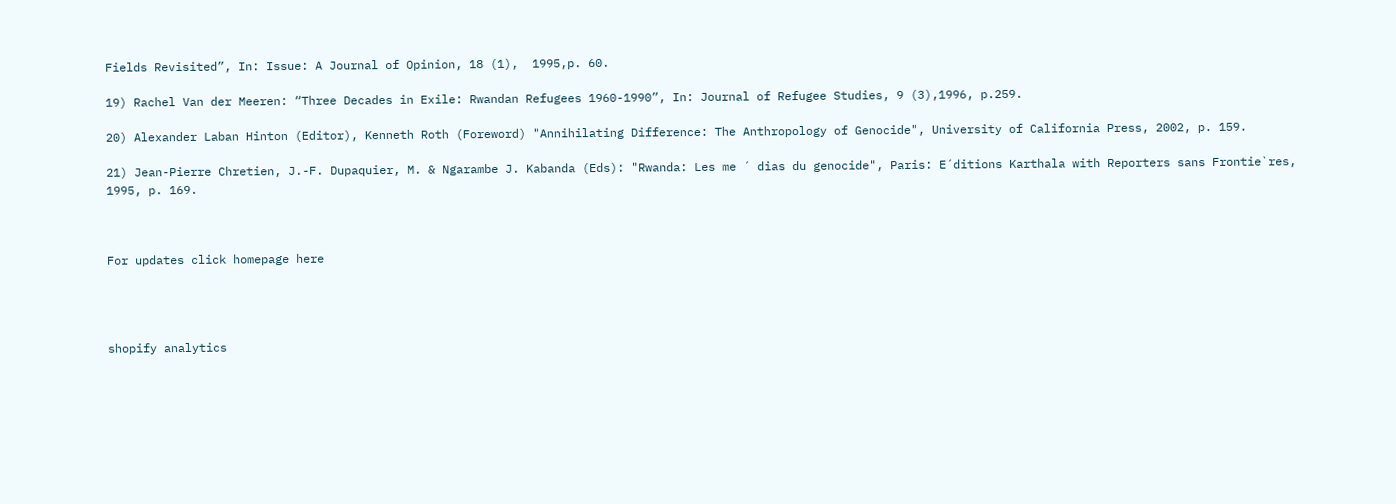Fields Revisited”, In: Issue: A Journal of Opinion, 18 (1),  1995,p. 60.

19) Rachel Van der Meeren: “Three Decades in Exile: Rwandan Refugees 1960-1990”, In: Journal of Refugee Studies, 9 (3),1996, p.259.

20) Alexander Laban Hinton (Editor), Kenneth Roth (Foreword) "Annihilating Difference: The Anthropology of Genocide", University of California Press, 2002, p. 159.

21) Jean-Pierre Chretien, J.-F. Dupaquier, M. & Ngarambe J. Kabanda (Eds): "Rwanda: Les me ´ dias du genocide", Paris: E´ditions Karthala with Reporters sans Frontie`res, 1995, p. 169.



For updates click homepage here




shopify analytics